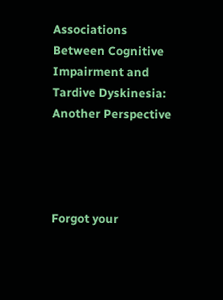Associations Between Cognitive Impairment and Tardive Dyskinesia: Another Perspective




Forgot your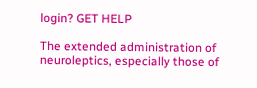login? GET HELP

The extended administration of neuroleptics, especially those of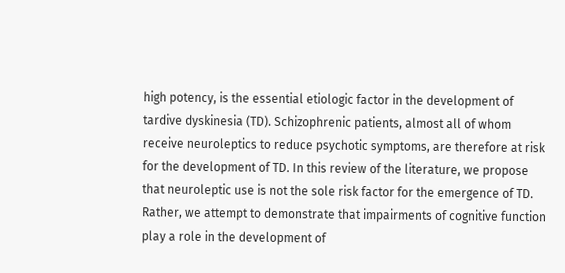high potency, is the essential etiologic factor in the development of tardive dyskinesia (TD). Schizophrenic patients, almost all of whom receive neuroleptics to reduce psychotic symptoms, are therefore at risk for the development of TD. In this review of the literature, we propose that neuroleptic use is not the sole risk factor for the emergence of TD. Rather, we attempt to demonstrate that impairments of cognitive function play a role in the development of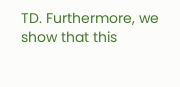TD. Furthermore, we show that this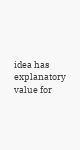idea has explanatory value for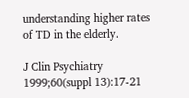understanding higher rates of TD in the elderly.

J Clin Psychiatry 1999;60(suppl 13):17-21